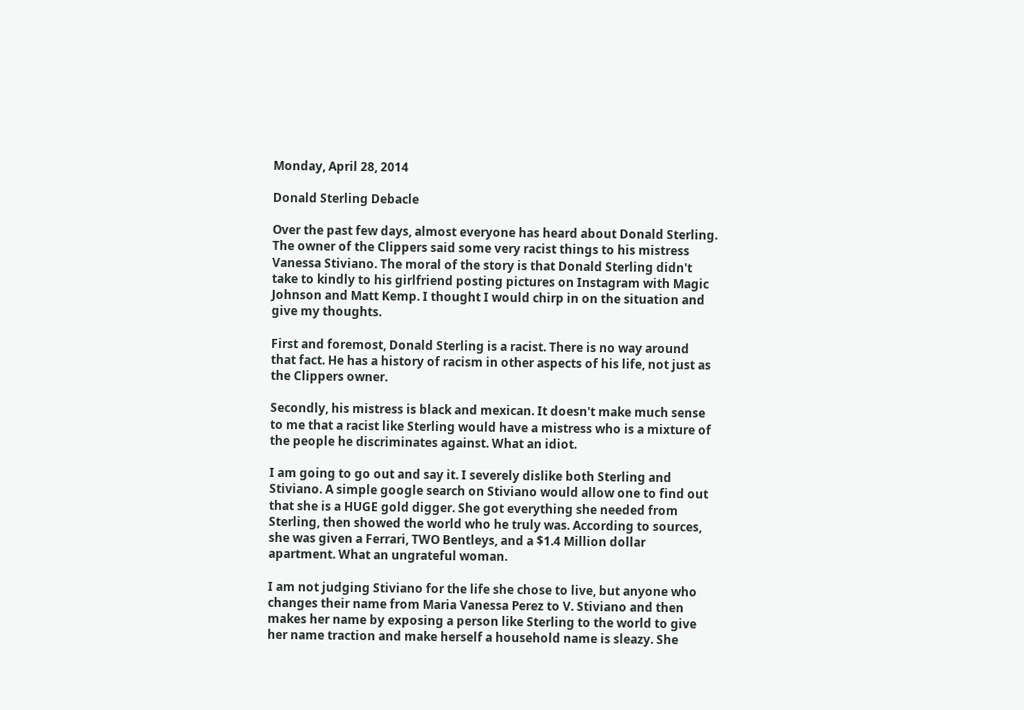Monday, April 28, 2014

Donald Sterling Debacle

Over the past few days, almost everyone has heard about Donald Sterling. The owner of the Clippers said some very racist things to his mistress Vanessa Stiviano. The moral of the story is that Donald Sterling didn't take to kindly to his girlfriend posting pictures on Instagram with Magic Johnson and Matt Kemp. I thought I would chirp in on the situation and give my thoughts.

First and foremost, Donald Sterling is a racist. There is no way around that fact. He has a history of racism in other aspects of his life, not just as the Clippers owner.

Secondly, his mistress is black and mexican. It doesn't make much sense to me that a racist like Sterling would have a mistress who is a mixture of the people he discriminates against. What an idiot.

I am going to go out and say it. I severely dislike both Sterling and Stiviano. A simple google search on Stiviano would allow one to find out that she is a HUGE gold digger. She got everything she needed from Sterling, then showed the world who he truly was. According to sources, she was given a Ferrari, TWO Bentleys, and a $1.4 Million dollar apartment. What an ungrateful woman.

I am not judging Stiviano for the life she chose to live, but anyone who changes their name from Maria Vanessa Perez to V. Stiviano and then makes her name by exposing a person like Sterling to the world to give her name traction and make herself a household name is sleazy. She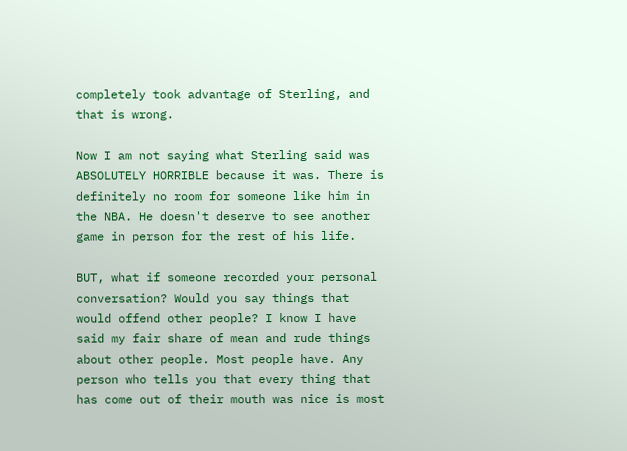completely took advantage of Sterling, and that is wrong.

Now I am not saying what Sterling said was ABSOLUTELY HORRIBLE because it was. There is definitely no room for someone like him in the NBA. He doesn't deserve to see another game in person for the rest of his life.

BUT, what if someone recorded your personal conversation? Would you say things that would offend other people? I know I have said my fair share of mean and rude things about other people. Most people have. Any person who tells you that every thing that has come out of their mouth was nice is most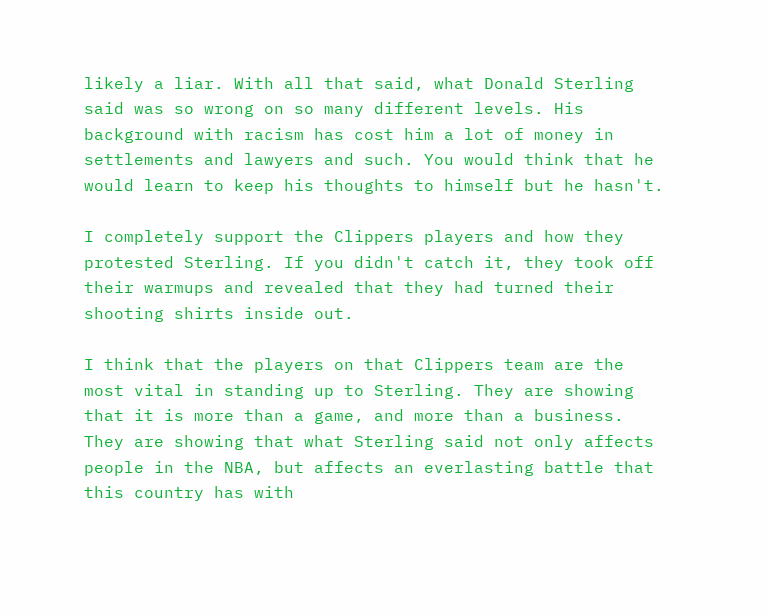likely a liar. With all that said, what Donald Sterling said was so wrong on so many different levels. His background with racism has cost him a lot of money in settlements and lawyers and such. You would think that he would learn to keep his thoughts to himself but he hasn't.

I completely support the Clippers players and how they protested Sterling. If you didn't catch it, they took off their warmups and revealed that they had turned their shooting shirts inside out.

I think that the players on that Clippers team are the most vital in standing up to Sterling. They are showing that it is more than a game, and more than a business. They are showing that what Sterling said not only affects people in the NBA, but affects an everlasting battle that this country has with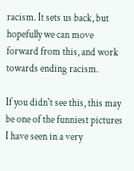racism. It sets us back, but hopefully we can move forward from this, and work towards ending racism.

If you didn't see this, this may be one of the funniest pictures I have seen in a very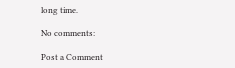long time.

No comments:

Post a Comment